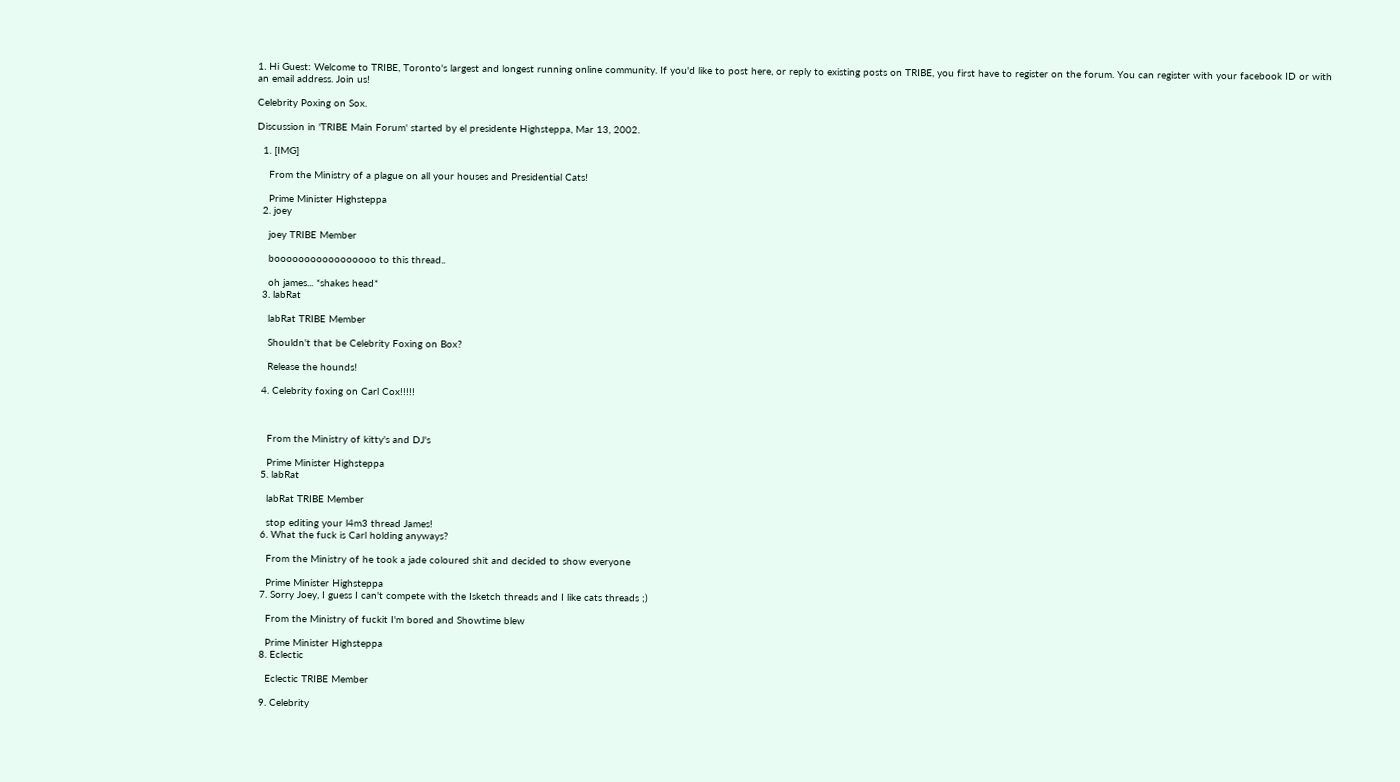1. Hi Guest: Welcome to TRIBE, Toronto's largest and longest running online community. If you'd like to post here, or reply to existing posts on TRIBE, you first have to register on the forum. You can register with your facebook ID or with an email address. Join us!

Celebrity Poxing on Sox.

Discussion in 'TRIBE Main Forum' started by el presidente Highsteppa, Mar 13, 2002.

  1. [IMG]

    From the Ministry of a plague on all your houses and Presidential Cats!

    Prime Minister Highsteppa
  2. joey

    joey TRIBE Member

    booooooooooooooooo to this thread..

    oh james... *shakes head*
  3. labRat

    labRat TRIBE Member

    Shouldn't that be Celebrity Foxing on Box?

    Release the hounds!

  4. Celebrity foxing on Carl Cox!!!!!



    From the Ministry of kitty's and DJ's

    Prime Minister Highsteppa
  5. labRat

    labRat TRIBE Member

    stop editing your l4m3 thread James!
  6. What the fuck is Carl holding anyways?

    From the Ministry of he took a jade coloured shit and decided to show everyone

    Prime Minister Highsteppa
  7. Sorry Joey, I guess I can't compete with the Isketch threads and I like cats threads ;)

    From the Ministry of fuckit I'm bored and Showtime blew

    Prime Minister Highsteppa
  8. Eclectic

    Eclectic TRIBE Member

  9. Celebrity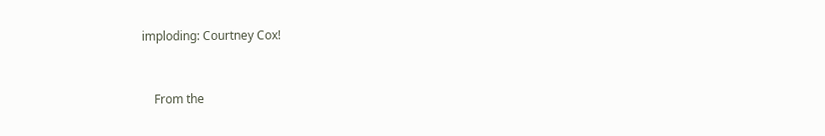imploding: Courtney Cox!


    From the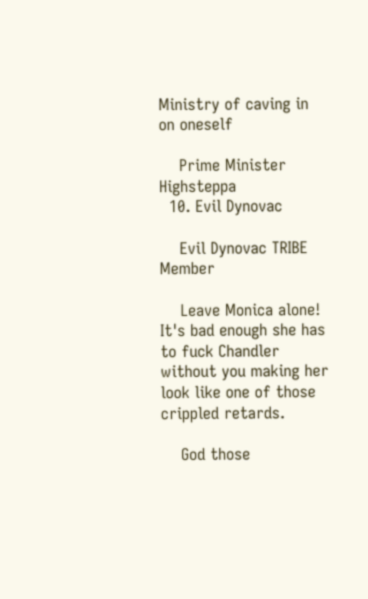Ministry of caving in on oneself

    Prime Minister Highsteppa
  10. Evil Dynovac

    Evil Dynovac TRIBE Member

    Leave Monica alone! It's bad enough she has to fuck Chandler without you making her look like one of those crippled retards.

    God those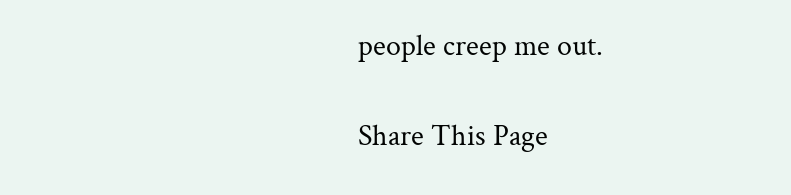people creep me out.

Share This Page